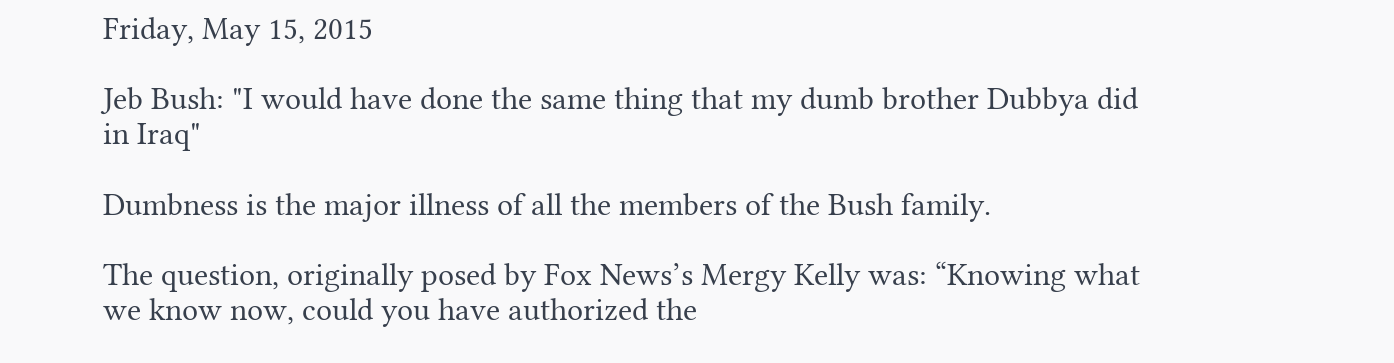Friday, May 15, 2015

Jeb Bush: "I would have done the same thing that my dumb brother Dubbya did in Iraq"

Dumbness is the major illness of all the members of the Bush family.

The question, originally posed by Fox News’s Mergy Kelly was: “Knowing what we know now, could you have authorized the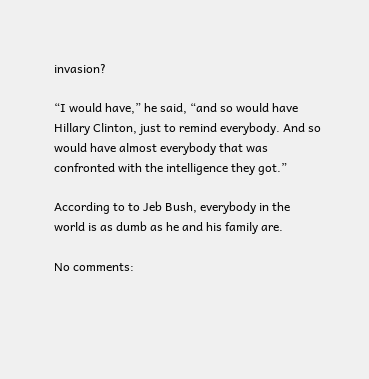invasion?

“I would have,” he said, “and so would have Hillary Clinton, just to remind everybody. And so would have almost everybody that was confronted with the intelligence they got.”

According to to Jeb Bush, everybody in the world is as dumb as he and his family are.

No comments: